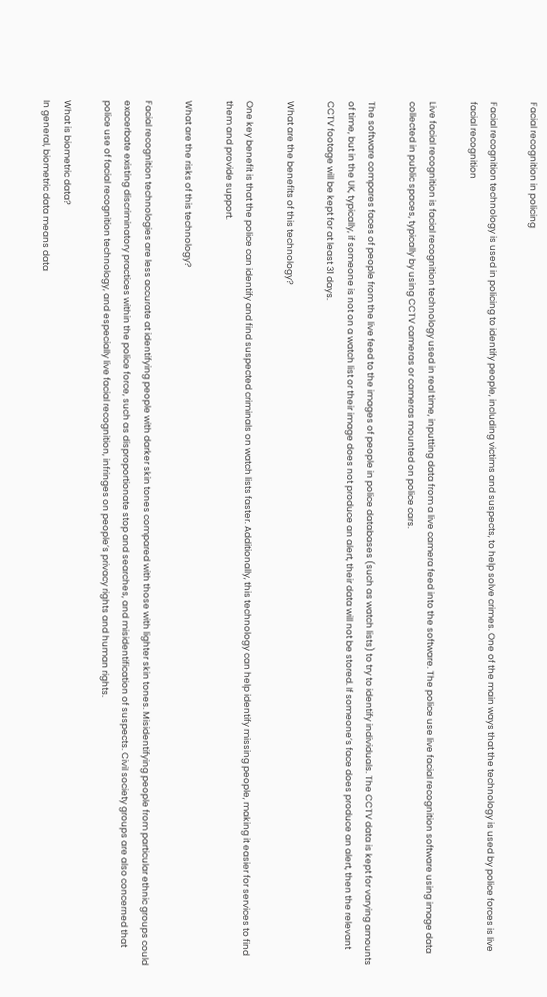Facial recognition in policing

Facial recognition technology is used in policing to identify people, including victims and suspects, to help solve crimes. One of the main ways that the technology is used by police forces is live facial recognition

Live facial recognition is facial recognition technology used in real time, inputting data from a live camera feed into the software. The police use live facial recognition software using image data collected in public spaces, typically by using CCTV cameras or cameras mounted on police cars.

The software compares faces of people from the live feed to the images of people in police databases (such as watch lists) to try to identify individuals. The CCTV data is kept for varying amounts of time, but in the UK, typically, if someone is not on a watch list or their image does not produce an alert, their data will not be stored. If someone’s face does produce an alert, then the relevant CCTV footage will be kept for at least 31 days.

What are the benefits of this technology?

One key benefit is that the police can identify and find suspected criminals on watch lists faster. Additionally, this technology can help identify missing people, making it easier for services to find them and provide support.

What are the risks of this technology?

Facial recognition technologies are less accurate at identifying people with darker skin tones compared with those with lighter skin tones. Misidentifying people from particular ethnic groups could exacerbate existing discriminatory practices within the police force, such as disproportionate stop and searches, and misidentification of suspects. Civil society groups are also concerned that police use of facial recognition technology, and especially live facial recognition, infringes on people’s privacy rights and human rights.

What is biometric data?
In general, biometric data means data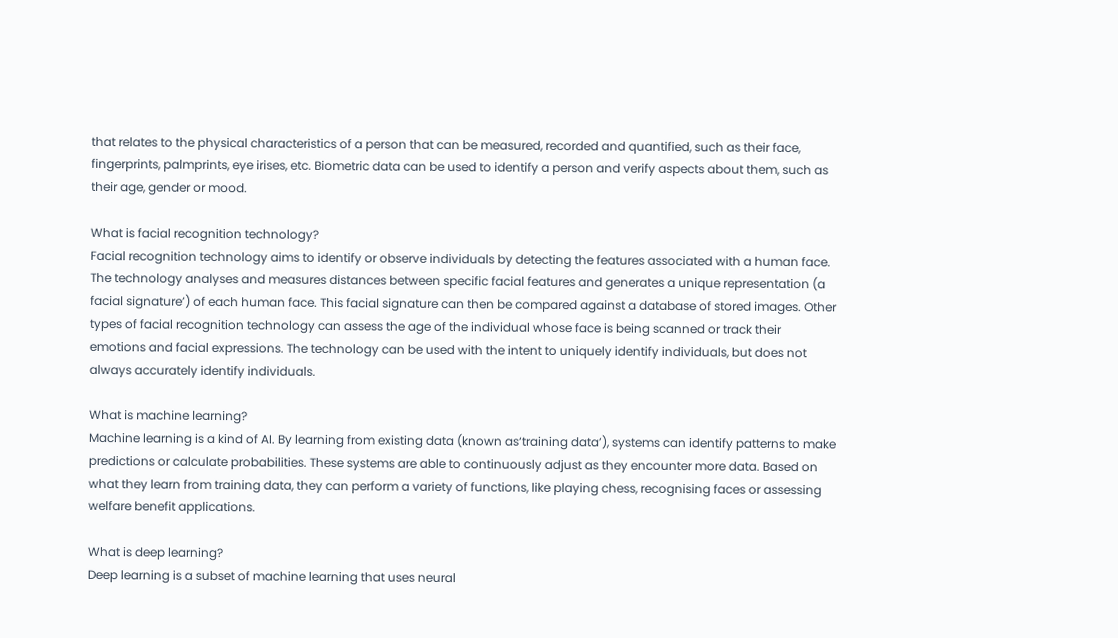that relates to the physical characteristics of a person that can be measured, recorded and quantified, such as their face, fingerprints, palmprints, eye irises, etc. Biometric data can be used to identify a person and verify aspects about them, such as their age, gender or mood.

What is facial recognition technology?
Facial recognition technology aims to identify or observe individuals by detecting the features associated with a human face. The technology analyses and measures distances between specific facial features and generates a unique representation (a facial signature’) of each human face. This facial signature can then be compared against a database of stored images. Other types of facial recognition technology can assess the age of the individual whose face is being scanned or track their emotions and facial expressions. The technology can be used with the intent to uniquely identify individuals, but does not always accurately identify individuals.

What is machine learning?
Machine learning is a kind of AI. By learning from existing data (known as‘training data’), systems can identify patterns to make predictions or calculate probabilities. These systems are able to continuously adjust as they encounter more data. Based on what they learn from training data, they can perform a variety of functions, like playing chess, recognising faces or assessing welfare benefit applications.

What is deep learning?
Deep learning is a subset of machine learning that uses neural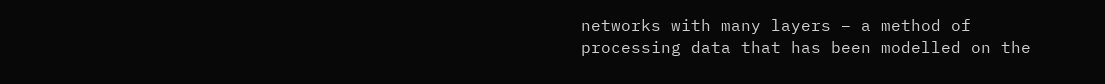networks with many layers – a method of processing data that has been modelled on the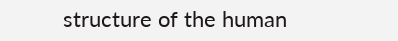structure of the human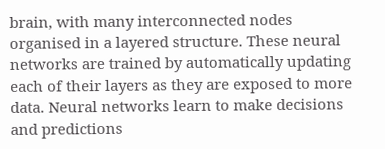brain, with many interconnected nodes organised in a layered structure. These neural networks are trained by automatically updating each of their layers as they are exposed to more data. Neural networks learn to make decisions and predictions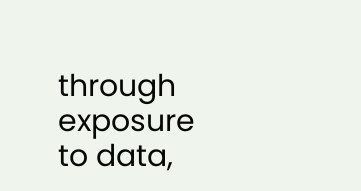through exposure to data,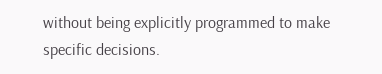without being explicitly programmed to make specific decisions.